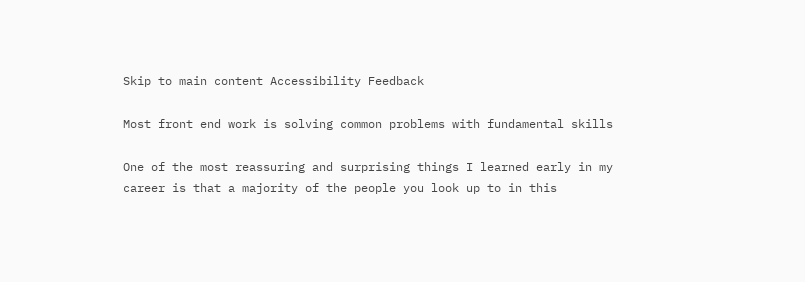Skip to main content Accessibility Feedback

Most front end work is solving common problems with fundamental skills

One of the most reassuring and surprising things I learned early in my career is that a majority of the people you look up to in this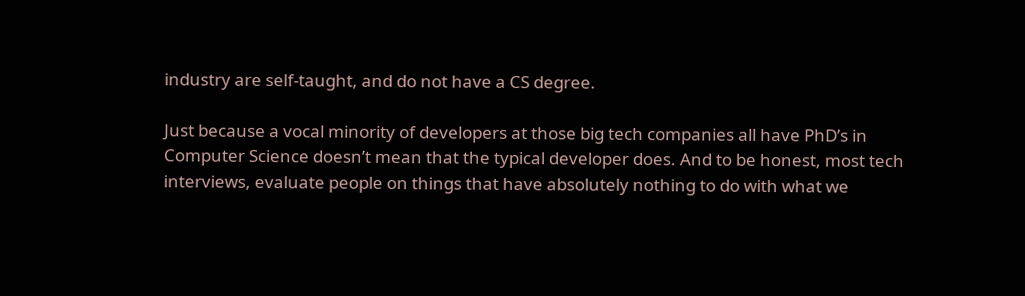industry are self-taught, and do not have a CS degree.

Just because a vocal minority of developers at those big tech companies all have PhD’s in Computer Science doesn’t mean that the typical developer does. And to be honest, most tech interviews, evaluate people on things that have absolutely nothing to do with what we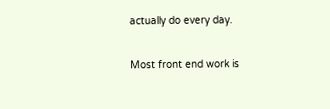actually do every day.

Most front end work is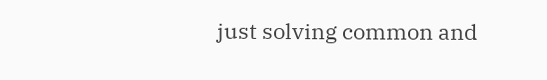just solving common and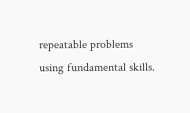repeatable problems using fundamental skills.